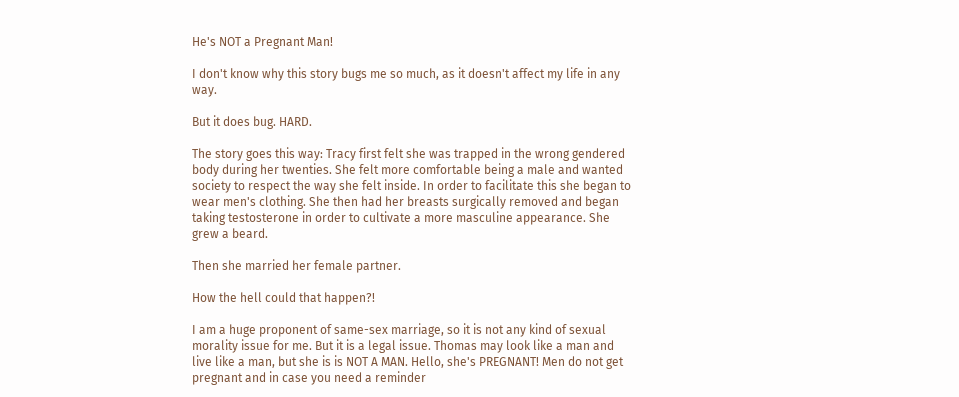He's NOT a Pregnant Man!

I don't know why this story bugs me so much, as it doesn't affect my life in any way.

But it does bug. HARD.

The story goes this way: Tracy first felt she was trapped in the wrong gendered body during her twenties. She felt more comfortable being a male and wanted society to respect the way she felt inside. In order to facilitate this she began to wear men's clothing. She then had her breasts surgically removed and began taking testosterone in order to cultivate a more masculine appearance. She grew a beard.

Then she married her female partner.

How the hell could that happen?!

I am a huge proponent of same-sex marriage, so it is not any kind of sexual morality issue for me. But it is a legal issue. Thomas may look like a man and live like a man, but she is is NOT A MAN. Hello, she's PREGNANT! Men do not get pregnant and in case you need a reminder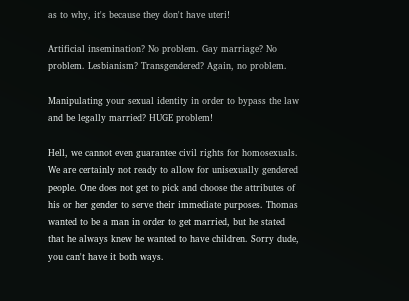as to why, it's because they don't have uteri!

Artificial insemination? No problem. Gay marriage? No problem. Lesbianism? Transgendered? Again, no problem.

Manipulating your sexual identity in order to bypass the law and be legally married? HUGE problem!

Hell, we cannot even guarantee civil rights for homosexuals. We are certainly not ready to allow for unisexually gendered people. One does not get to pick and choose the attributes of his or her gender to serve their immediate purposes. Thomas wanted to be a man in order to get married, but he stated that he always knew he wanted to have children. Sorry dude, you can't have it both ways.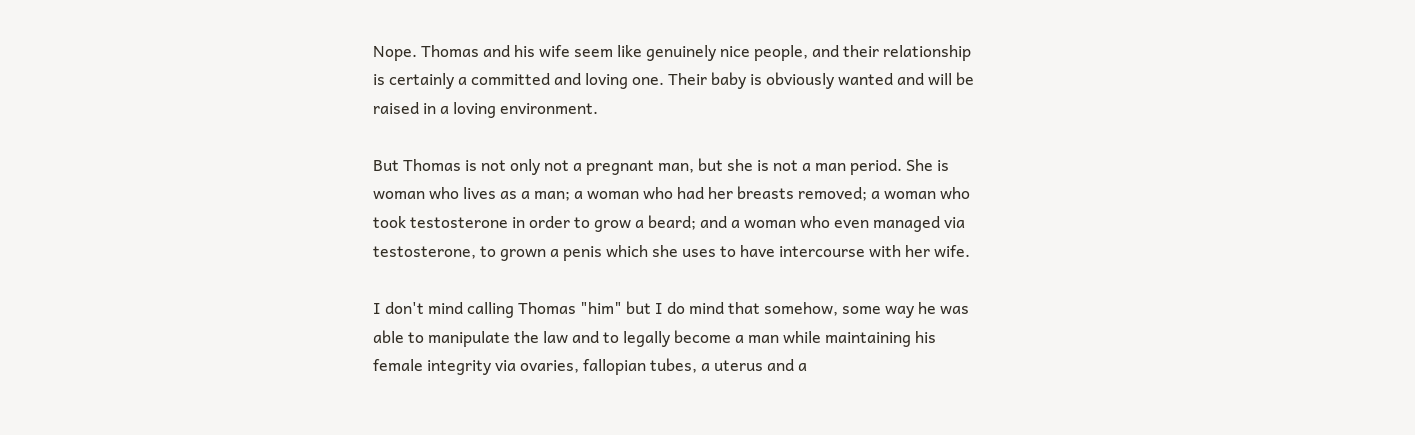Nope. Thomas and his wife seem like genuinely nice people, and their relationship is certainly a committed and loving one. Their baby is obviously wanted and will be raised in a loving environment.

But Thomas is not only not a pregnant man, but she is not a man period. She is woman who lives as a man; a woman who had her breasts removed; a woman who took testosterone in order to grow a beard; and a woman who even managed via testosterone, to grown a penis which she uses to have intercourse with her wife.

I don't mind calling Thomas "him" but I do mind that somehow, some way he was able to manipulate the law and to legally become a man while maintaining his female integrity via ovaries, fallopian tubes, a uterus and a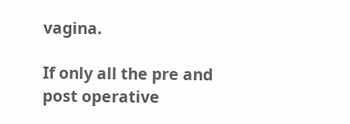vagina.

If only all the pre and post operative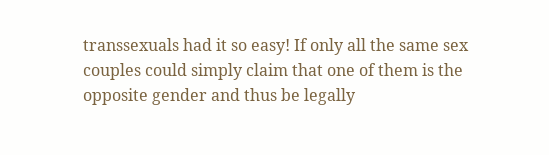transsexuals had it so easy! If only all the same sex couples could simply claim that one of them is the opposite gender and thus be legally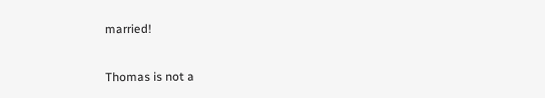married!

Thomas is not a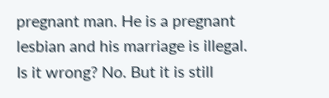pregnant man. He is a pregnant lesbian and his marriage is illegal. Is it wrong? No. But it is still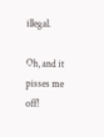illegal.

Oh, and it pisses me off!